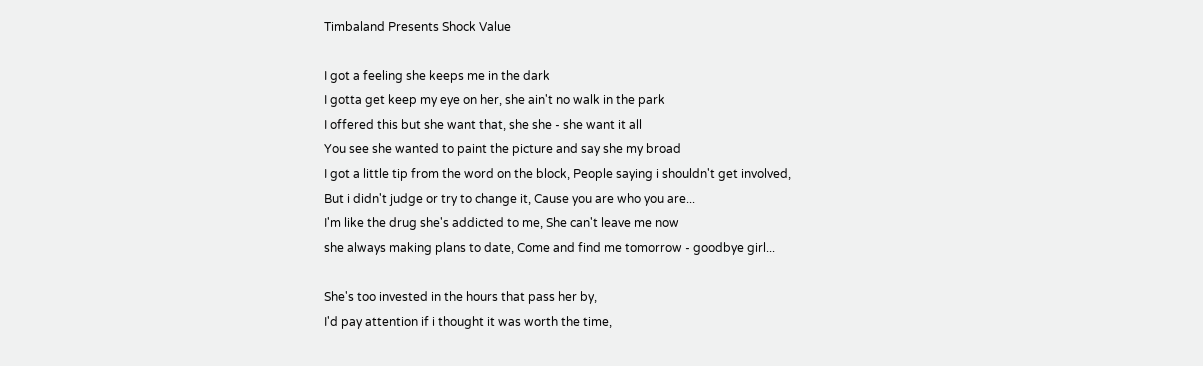Timbaland Presents Shock Value

I got a feeling she keeps me in the dark
I gotta get keep my eye on her, she ain't no walk in the park
I offered this but she want that, she she - she want it all
You see she wanted to paint the picture and say she my broad
I got a little tip from the word on the block, People saying i shouldn't get involved,
But i didn't judge or try to change it, Cause you are who you are...
I'm like the drug she's addicted to me, She can't leave me now
she always making plans to date, Come and find me tomorrow - goodbye girl...

She's too invested in the hours that pass her by,
I'd pay attention if i thought it was worth the time,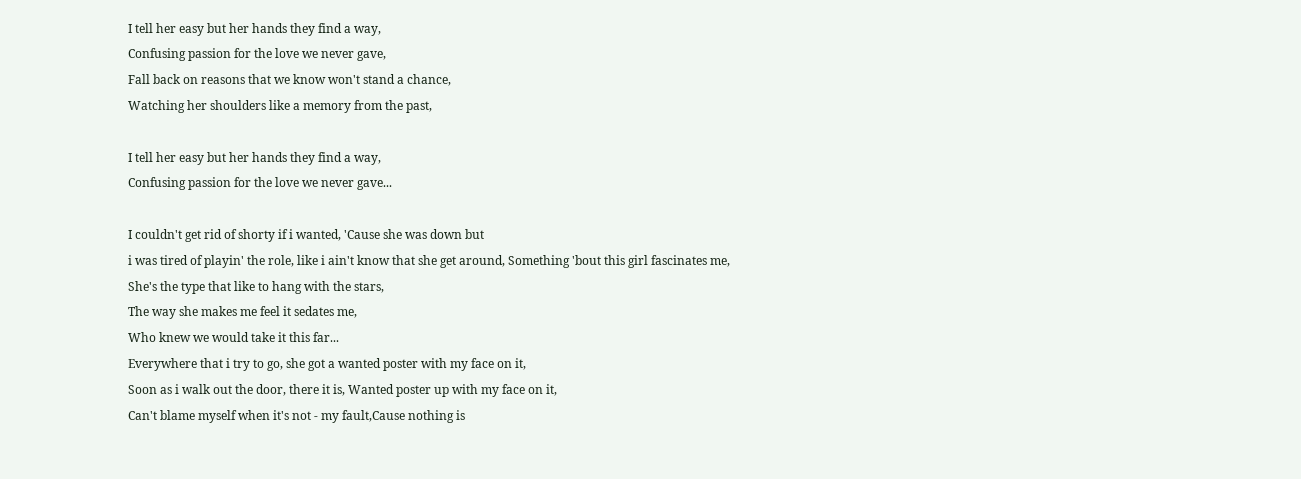I tell her easy but her hands they find a way,
Confusing passion for the love we never gave,
Fall back on reasons that we know won't stand a chance,
Watching her shoulders like a memory from the past,

I tell her easy but her hands they find a way,
Confusing passion for the love we never gave...

I couldn't get rid of shorty if i wanted, 'Cause she was down but
i was tired of playin' the role, like i ain't know that she get around, Something 'bout this girl fascinates me,
She's the type that like to hang with the stars,
The way she makes me feel it sedates me,
Who knew we would take it this far...
Everywhere that i try to go, she got a wanted poster with my face on it,
Soon as i walk out the door, there it is, Wanted poster up with my face on it,
Can't blame myself when it's not - my fault,Cause nothing is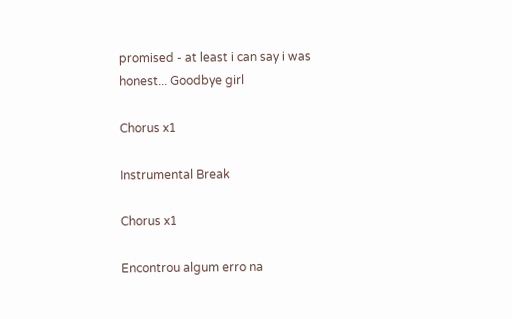promised - at least i can say i was honest... Goodbye girl

Chorus x1

Instrumental Break

Chorus x1

Encontrou algum erro na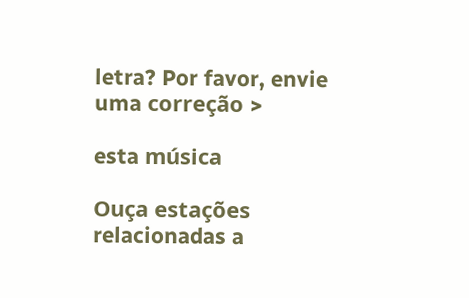letra? Por favor, envie uma correção >

esta música

Ouça estações relacionadas a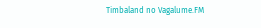Timbaland no Vagalume.FM